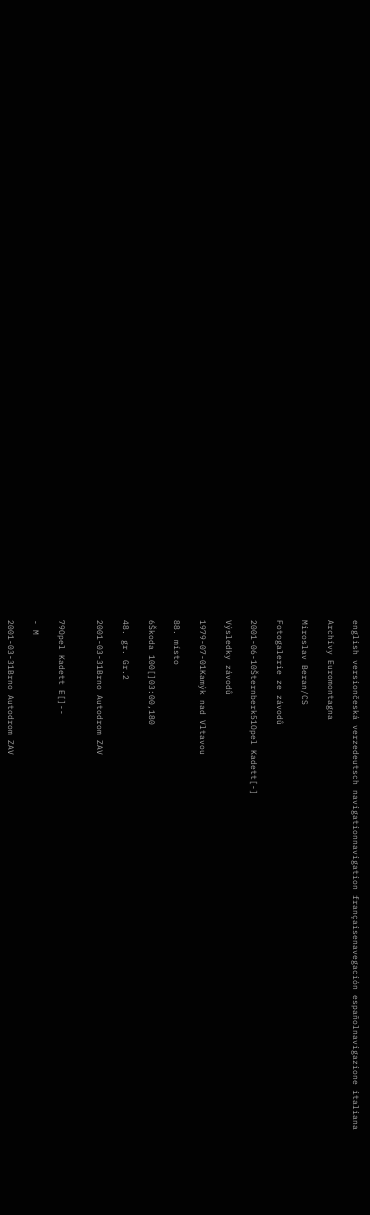english versiončeská verzedeutsch navigationnavigation françaisenavegación españolnavigazione italiana

Archívy Euromontagna

Miroslav Beran/CS

Fotogalerie ze závodů

2001-06-10Šternberk51Opel Kadett[-]

Výsledky závodů

1979-07-01Kamýk nad Vltavou

88. místo

6Škoda 100[]03:00,180

48. gr. Gr.2

2001-03-31Brno Autodrom ZAV


79Opel Kadett E[]--

- M

2001-03-31Brno Autodrom ZAV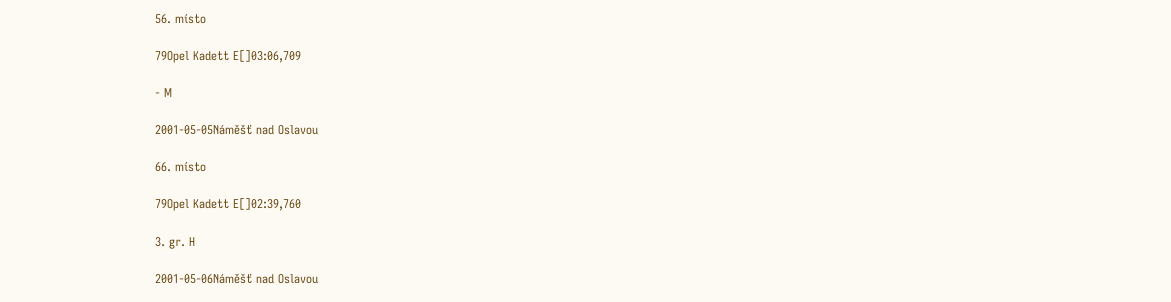56. místo

79Opel Kadett E[]03:06,709

- M

2001-05-05Náměšť nad Oslavou

66. místo

79Opel Kadett E[]02:39,760

3. gr. H

2001-05-06Náměšť nad Oslavou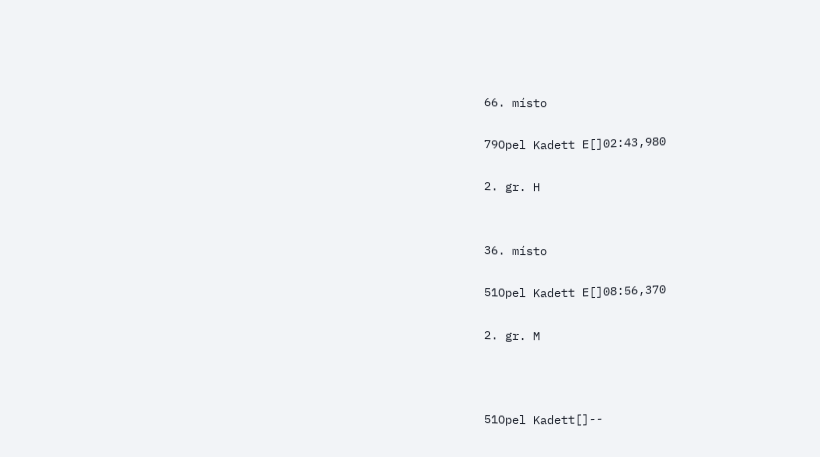66. místo

79Opel Kadett E[]02:43,980

2. gr. H


36. místo

51Opel Kadett E[]08:56,370

2. gr. M



51Opel Kadett[]--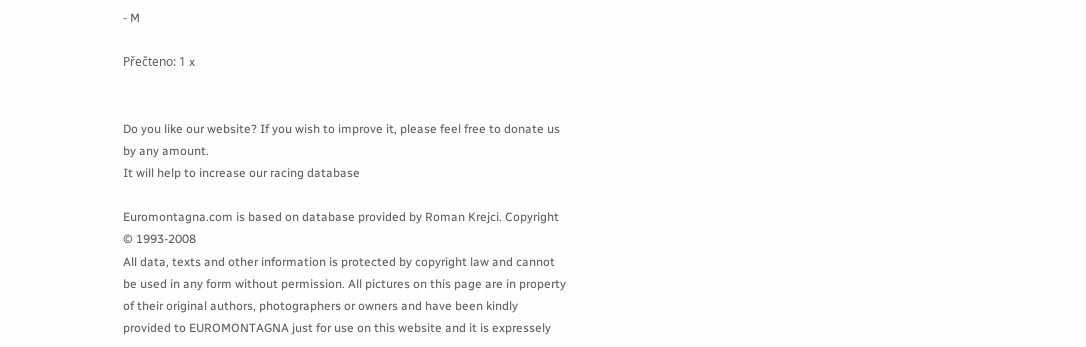- M

Přečteno: 1 x


Do you like our website? If you wish to improve it, please feel free to donate us by any amount.
It will help to increase our racing database

Euromontagna.com is based on database provided by Roman Krejci. Copyright © 1993-2008
All data, texts and other information is protected by copyright law and cannot be used in any form without permission. All pictures on this page are in property of their original authors, photographers or owners and have been kindly provided to EUROMONTAGNA just for use on this website and it is expressely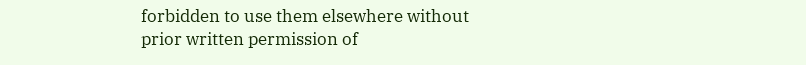forbidden to use them elsewhere without prior written permission of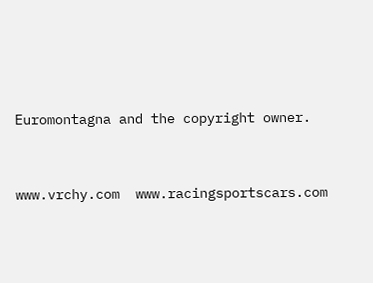Euromontagna and the copyright owner.


www.vrchy.com  www.racingsportscars.com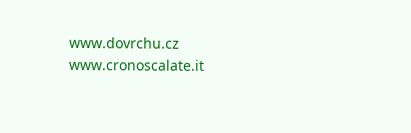www.dovrchu.cz  www.cronoscalate.it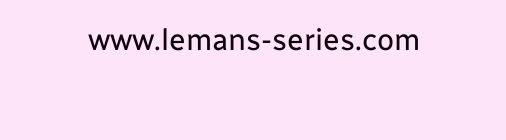www.lemans-series.com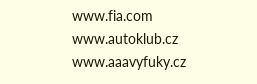www.fia.com  www.autoklub.cz  www.aaavyfuky.cz